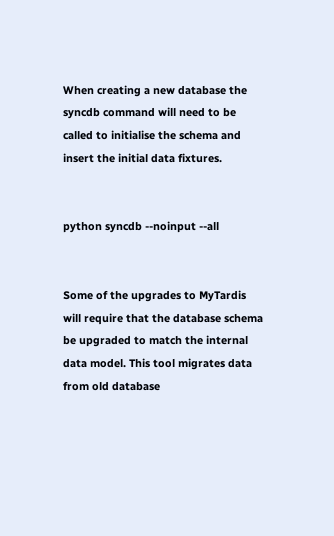When creating a new database the syncdb command will need to be called to initialise the schema and insert the initial data fixtures.


python syncdb --noinput --all


Some of the upgrades to MyTardis will require that the database schema be upgraded to match the internal data model. This tool migrates data from old database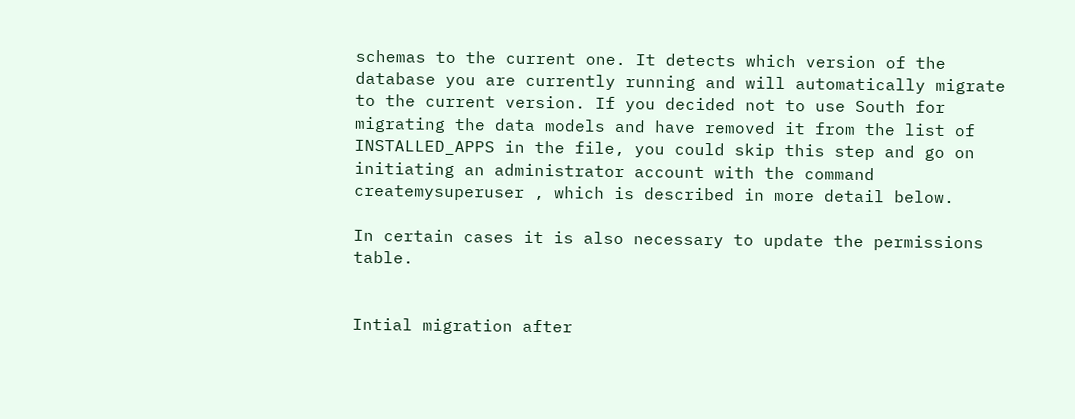schemas to the current one. It detects which version of the database you are currently running and will automatically migrate to the current version. If you decided not to use South for migrating the data models and have removed it from the list of INSTALLED_APPS in the file, you could skip this step and go on initiating an administrator account with the command createmysuperuser , which is described in more detail below.

In certain cases it is also necessary to update the permissions table.


Intial migration after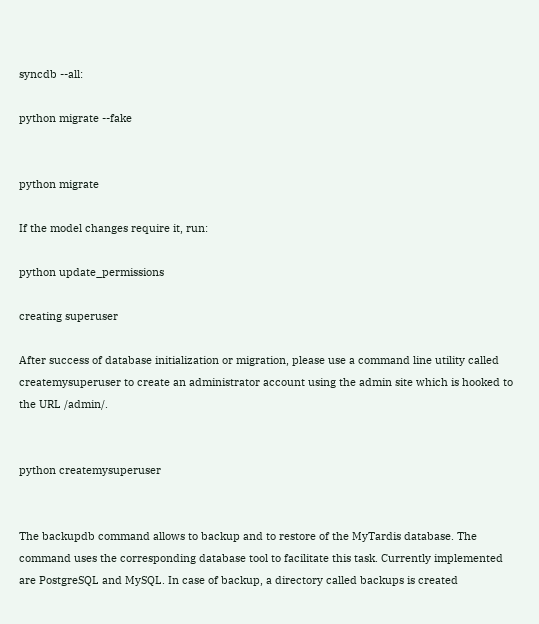syncdb --all:

python migrate --fake


python migrate

If the model changes require it, run:

python update_permissions

creating superuser

After success of database initialization or migration, please use a command line utility called createmysuperuser to create an administrator account using the admin site which is hooked to the URL /admin/.


python createmysuperuser


The backupdb command allows to backup and to restore of the MyTardis database. The command uses the corresponding database tool to facilitate this task. Currently implemented are PostgreSQL and MySQL. In case of backup, a directory called backups is created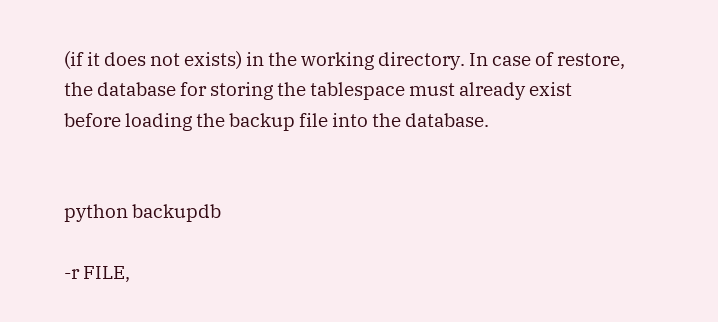(if it does not exists) in the working directory. In case of restore, the database for storing the tablespace must already exist before loading the backup file into the database.


python backupdb

-r FILE,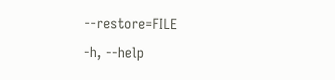--restore=FILE
-h, --help